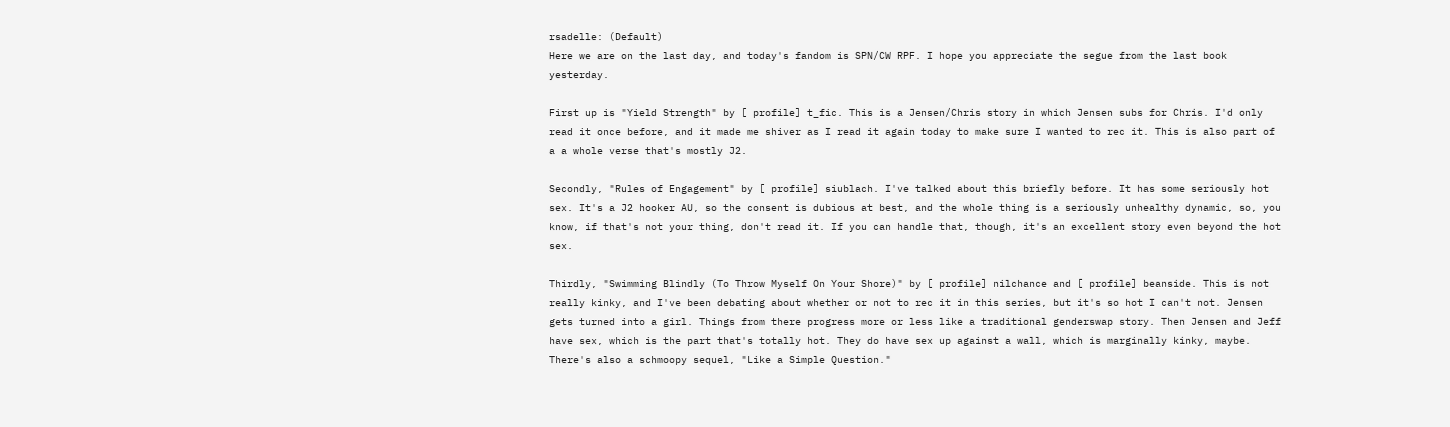rsadelle: (Default)
Here we are on the last day, and today's fandom is SPN/CW RPF. I hope you appreciate the segue from the last book yesterday.

First up is "Yield Strength" by [ profile] t_fic. This is a Jensen/Chris story in which Jensen subs for Chris. I'd only read it once before, and it made me shiver as I read it again today to make sure I wanted to rec it. This is also part of a a whole verse that's mostly J2.

Secondly, "Rules of Engagement" by [ profile] siublach. I've talked about this briefly before. It has some seriously hot sex. It's a J2 hooker AU, so the consent is dubious at best, and the whole thing is a seriously unhealthy dynamic, so, you know, if that's not your thing, don't read it. If you can handle that, though, it's an excellent story even beyond the hot sex.

Thirdly, "Swimming Blindly (To Throw Myself On Your Shore)" by [ profile] nilchance and [ profile] beanside. This is not really kinky, and I've been debating about whether or not to rec it in this series, but it's so hot I can't not. Jensen gets turned into a girl. Things from there progress more or less like a traditional genderswap story. Then Jensen and Jeff have sex, which is the part that's totally hot. They do have sex up against a wall, which is marginally kinky, maybe. There's also a schmoopy sequel, "Like a Simple Question."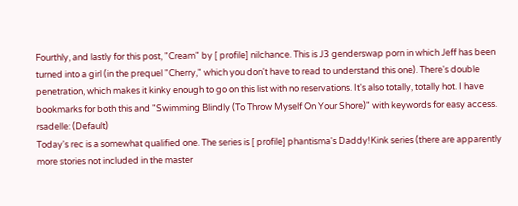Fourthly, and lastly for this post, "Cream" by [ profile] nilchance. This is J3 genderswap porn in which Jeff has been turned into a girl (in the prequel "Cherry," which you don't have to read to understand this one). There's double penetration, which makes it kinky enough to go on this list with no reservations. It's also totally, totally hot. I have bookmarks for both this and "Swimming Blindly (To Throw Myself On Your Shore)" with keywords for easy access.
rsadelle: (Default)
Today's rec is a somewhat qualified one. The series is [ profile] phantisma's Daddy!Kink series (there are apparently more stories not included in the master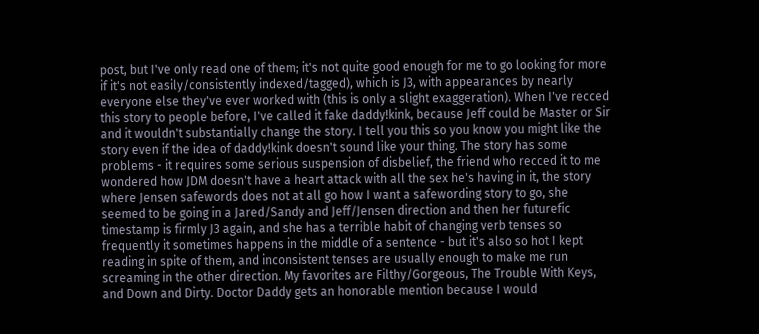post, but I've only read one of them; it's not quite good enough for me to go looking for more if it's not easily/consistently indexed/tagged), which is J3, with appearances by nearly everyone else they've ever worked with (this is only a slight exaggeration). When I've recced this story to people before, I've called it fake daddy!kink, because Jeff could be Master or Sir and it wouldn't substantially change the story. I tell you this so you know you might like the story even if the idea of daddy!kink doesn't sound like your thing. The story has some problems - it requires some serious suspension of disbelief, the friend who recced it to me wondered how JDM doesn't have a heart attack with all the sex he's having in it, the story where Jensen safewords does not at all go how I want a safewording story to go, she seemed to be going in a Jared/Sandy and Jeff/Jensen direction and then her futurefic timestamp is firmly J3 again, and she has a terrible habit of changing verb tenses so frequently it sometimes happens in the middle of a sentence - but it's also so hot I kept reading in spite of them, and inconsistent tenses are usually enough to make me run screaming in the other direction. My favorites are Filthy/Gorgeous, The Trouble With Keys, and Down and Dirty. Doctor Daddy gets an honorable mention because I would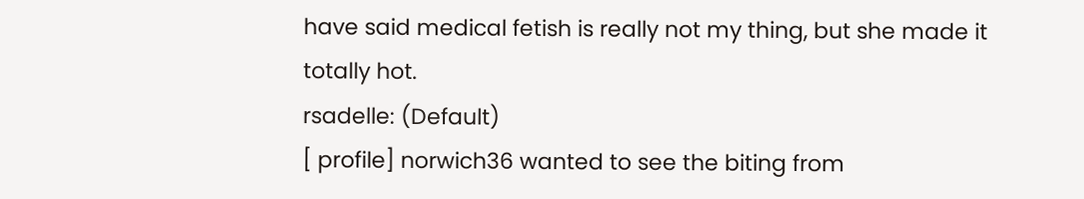have said medical fetish is really not my thing, but she made it totally hot.
rsadelle: (Default)
[ profile] norwich36 wanted to see the biting from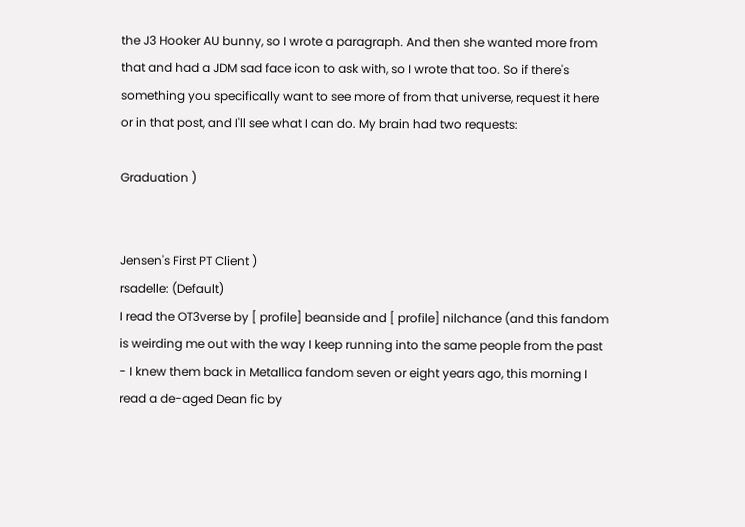the J3 Hooker AU bunny, so I wrote a paragraph. And then she wanted more from that and had a JDM sad face icon to ask with, so I wrote that too. So if there's something you specifically want to see more of from that universe, request it here or in that post, and I'll see what I can do. My brain had two requests:

Graduation )


Jensen's First PT Client )
rsadelle: (Default)
I read the OT3verse by [ profile] beanside and [ profile] nilchance (and this fandom is weirding me out with the way I keep running into the same people from the past - I knew them back in Metallica fandom seven or eight years ago, this morning I read a de-aged Dean fic by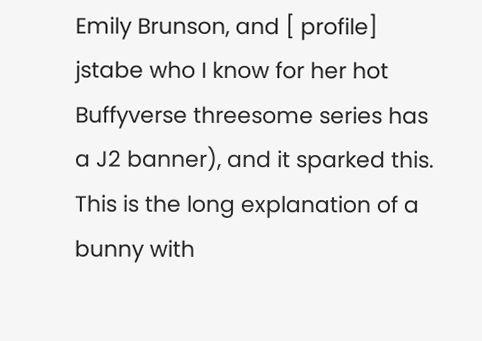Emily Brunson, and [ profile] jstabe who I know for her hot Buffyverse threesome series has a J2 banner), and it sparked this. This is the long explanation of a bunny with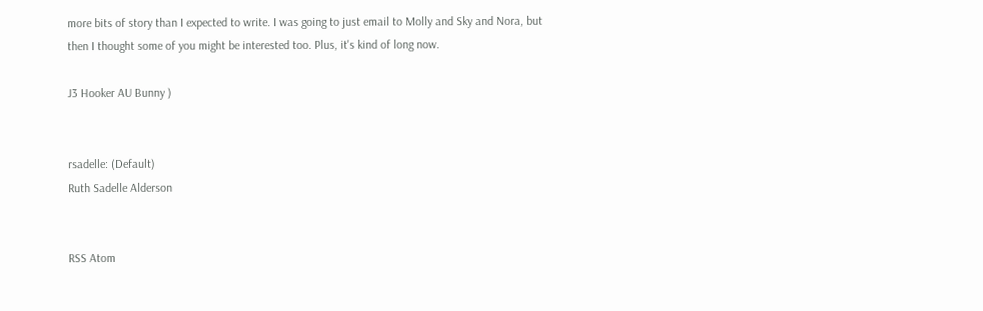more bits of story than I expected to write. I was going to just email to Molly and Sky and Nora, but then I thought some of you might be interested too. Plus, it's kind of long now.

J3 Hooker AU Bunny )


rsadelle: (Default)
Ruth Sadelle Alderson


RSS Atom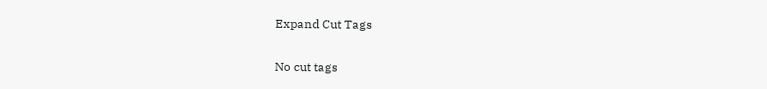Expand Cut Tags

No cut tags